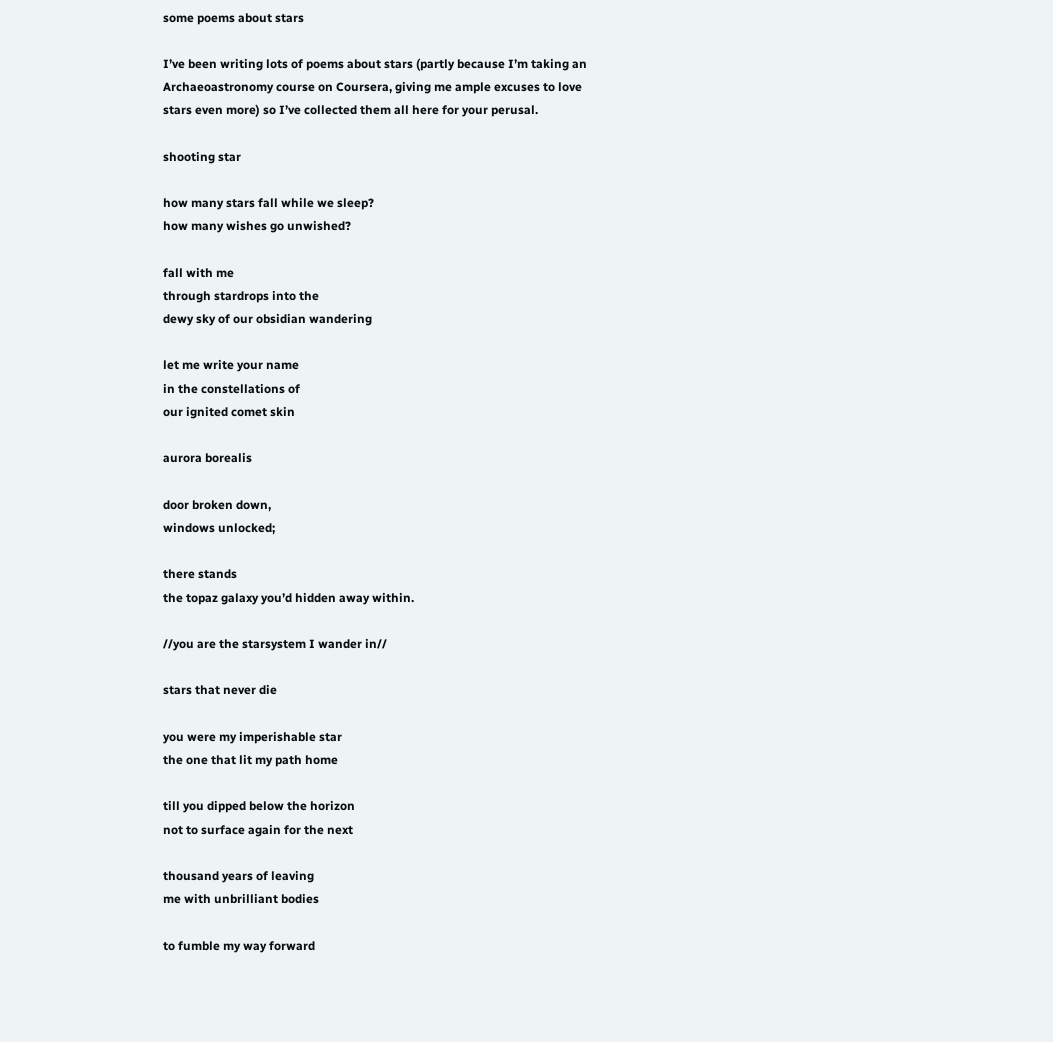some poems about stars

I’ve been writing lots of poems about stars (partly because I’m taking an Archaeoastronomy course on Coursera, giving me ample excuses to love stars even more) so I’ve collected them all here for your perusal.

shooting star

how many stars fall while we sleep?
how many wishes go unwished?

fall with me
through stardrops into the
dewy sky of our obsidian wandering

let me write your name
in the constellations of
our ignited comet skin

aurora borealis

door broken down,
windows unlocked;

there stands
the topaz galaxy you’d hidden away within.

//you are the starsystem I wander in//

stars that never die

you were my imperishable star
the one that lit my path home

till you dipped below the horizon
not to surface again for the next

thousand years of leaving
me with unbrilliant bodies

to fumble my way forward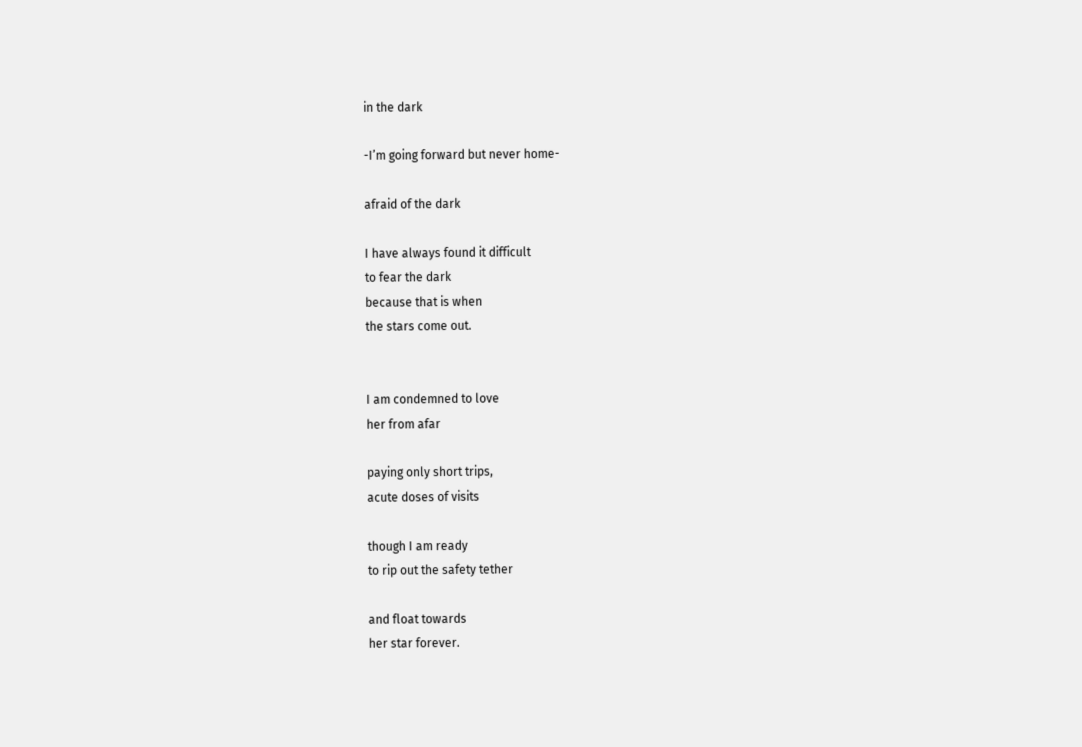in the dark

-I’m going forward but never home-

afraid of the dark

I have always found it difficult
to fear the dark
because that is when
the stars come out.


I am condemned to love
her from afar

paying only short trips,
acute doses of visits

though I am ready
to rip out the safety tether

and float towards
her star forever.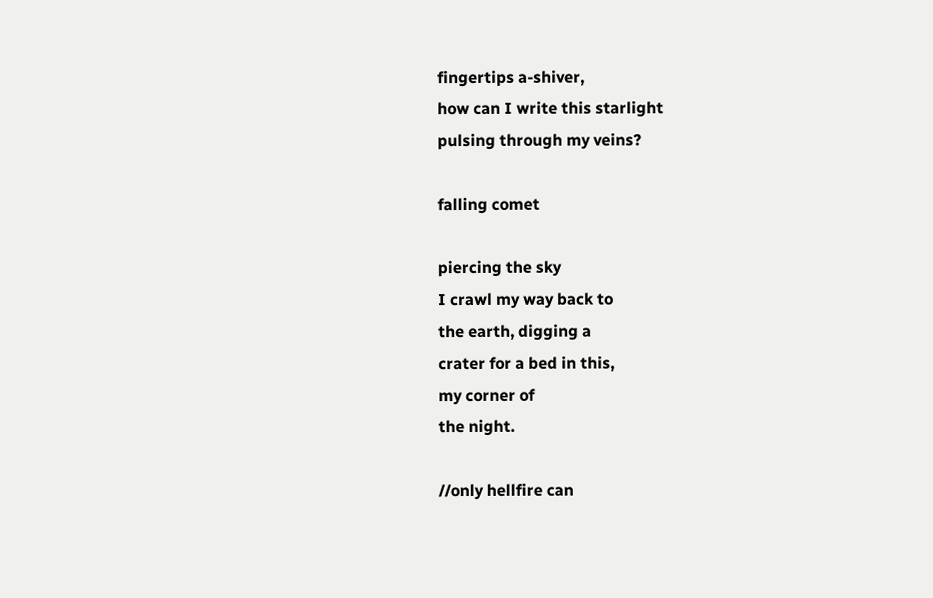fingertips a-shiver,
how can I write this starlight
pulsing through my veins?

falling comet

piercing the sky
I crawl my way back to
the earth, digging a
crater for a bed in this,
my corner of
the night.

//only hellfire can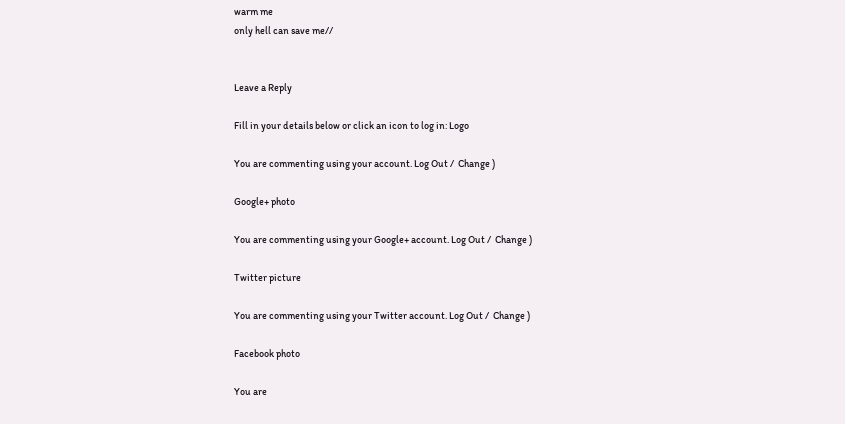warm me
only hell can save me//


Leave a Reply

Fill in your details below or click an icon to log in: Logo

You are commenting using your account. Log Out /  Change )

Google+ photo

You are commenting using your Google+ account. Log Out /  Change )

Twitter picture

You are commenting using your Twitter account. Log Out /  Change )

Facebook photo

You are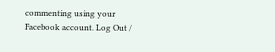commenting using your Facebook account. Log Out /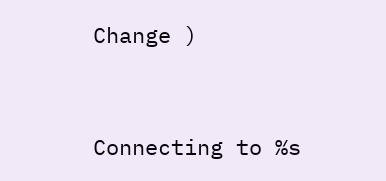Change )


Connecting to %s